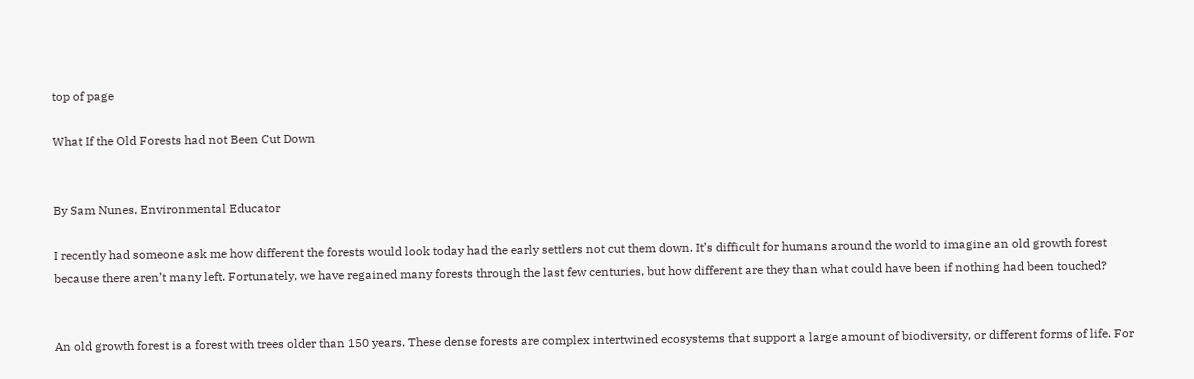top of page

What If the Old Forests had not Been Cut Down


By Sam Nunes, Environmental Educator

I recently had someone ask me how different the forests would look today had the early settlers not cut them down. It’s difficult for humans around the world to imagine an old growth forest because there aren’t many left. Fortunately, we have regained many forests through the last few centuries, but how different are they than what could have been if nothing had been touched?


An old growth forest is a forest with trees older than 150 years. These dense forests are complex intertwined ecosystems that support a large amount of biodiversity, or different forms of life. For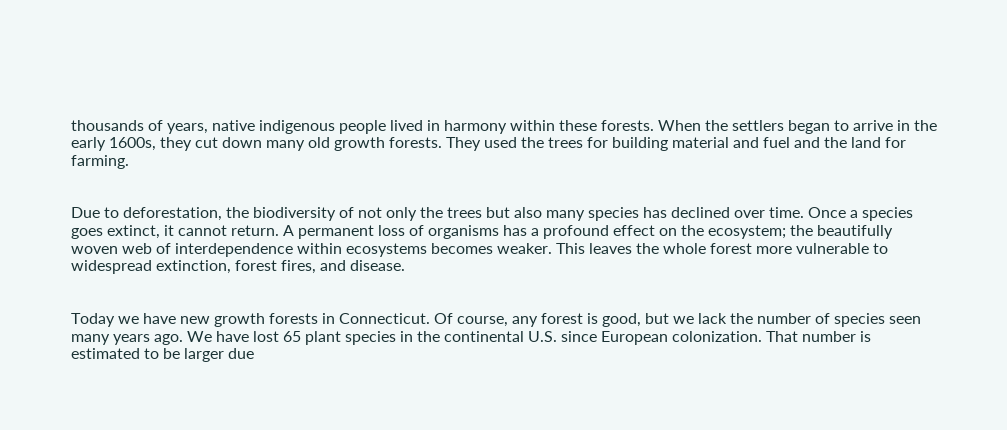thousands of years, native indigenous people lived in harmony within these forests. When the settlers began to arrive in the early 1600s, they cut down many old growth forests. They used the trees for building material and fuel and the land for farming.


Due to deforestation, the biodiversity of not only the trees but also many species has declined over time. Once a species goes extinct, it cannot return. A permanent loss of organisms has a profound effect on the ecosystem; the beautifully woven web of interdependence within ecosystems becomes weaker. This leaves the whole forest more vulnerable to widespread extinction, forest fires, and disease.


Today we have new growth forests in Connecticut. Of course, any forest is good, but we lack the number of species seen many years ago. We have lost 65 plant species in the continental U.S. since European colonization. That number is estimated to be larger due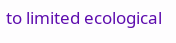to limited ecological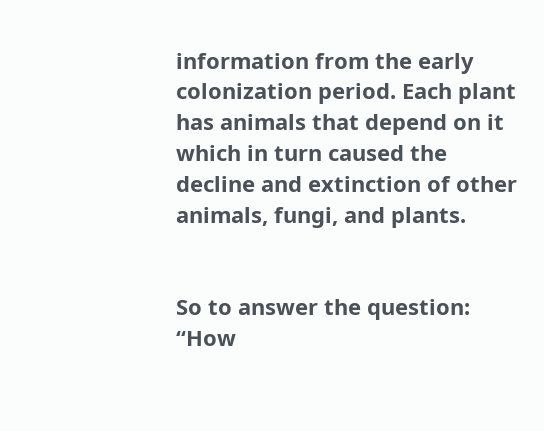information from the early colonization period. Each plant has animals that depend on it which in turn caused the decline and extinction of other animals, fungi, and plants.


So to answer the question: “How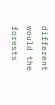different would the forests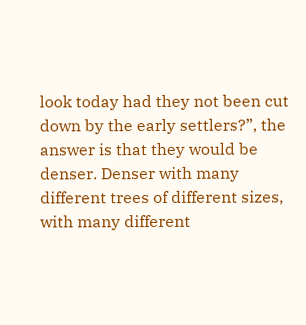look today had they not been cut down by the early settlers?”, the answer is that they would be denser. Denser with many different trees of different sizes, with many different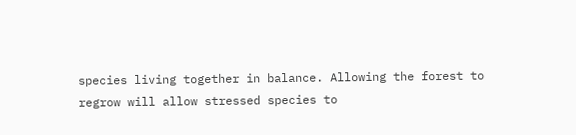species living together in balance. Allowing the forest to regrow will allow stressed species to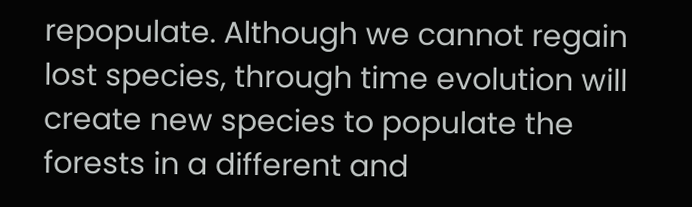repopulate. Although we cannot regain lost species, through time evolution will create new species to populate the forests in a different and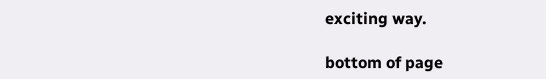exciting way.

bottom of page